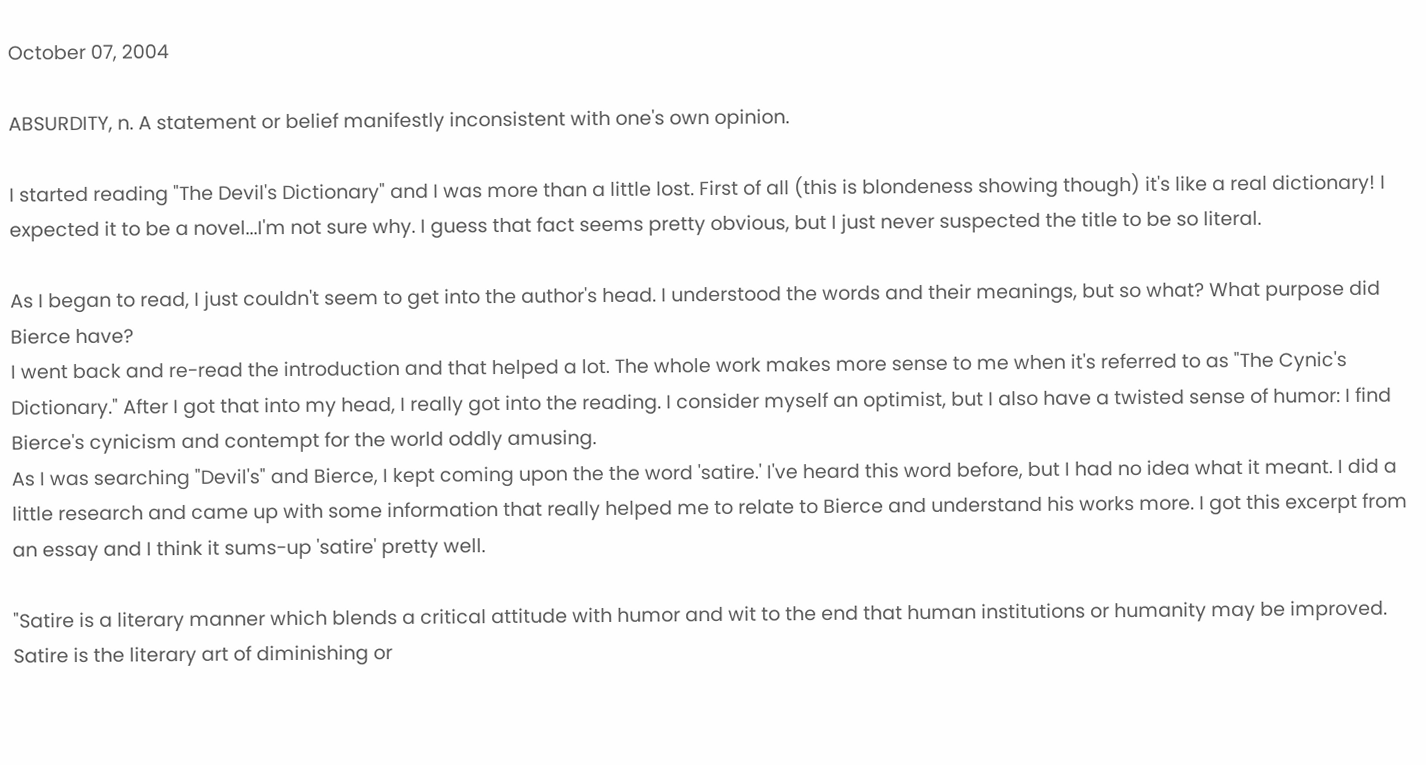October 07, 2004

ABSURDITY, n. A statement or belief manifestly inconsistent with one's own opinion.

I started reading "The Devil's Dictionary" and I was more than a little lost. First of all (this is blondeness showing though) it's like a real dictionary! I expected it to be a novel...I'm not sure why. I guess that fact seems pretty obvious, but I just never suspected the title to be so literal.

As I began to read, I just couldn't seem to get into the author's head. I understood the words and their meanings, but so what? What purpose did Bierce have?
I went back and re-read the introduction and that helped a lot. The whole work makes more sense to me when it's referred to as "The Cynic's Dictionary." After I got that into my head, I really got into the reading. I consider myself an optimist, but I also have a twisted sense of humor: I find Bierce's cynicism and contempt for the world oddly amusing.
As I was searching "Devil's" and Bierce, I kept coming upon the the word 'satire.' I've heard this word before, but I had no idea what it meant. I did a little research and came up with some information that really helped me to relate to Bierce and understand his works more. I got this excerpt from an essay and I think it sums-up 'satire' pretty well.

"Satire is a literary manner which blends a critical attitude with humor and wit to the end that human institutions or humanity may be improved. Satire is the literary art of diminishing or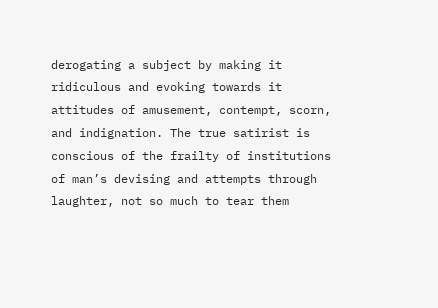derogating a subject by making it ridiculous and evoking towards it attitudes of amusement, contempt, scorn, and indignation. The true satirist is conscious of the frailty of institutions of man’s devising and attempts through laughter, not so much to tear them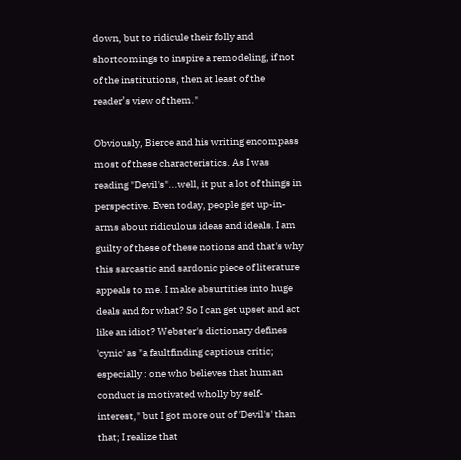down, but to ridicule their folly and shortcomings to inspire a remodeling, if not of the institutions, then at least of the reader’s view of them."

Obviously, Bierce and his writing encompass most of these characteristics. As I was reading "Devil's"...well, it put a lot of things in perspective. Even today, people get up-in-arms about ridiculous ideas and ideals. I am guilty of these of these notions and that's why this sarcastic and sardonic piece of literature appeals to me. I make absurtities into huge deals and for what? So I can get upset and act like an idiot? Webster's dictionary defines 'cynic' as "a faultfinding captious critic; especially : one who believes that human conduct is motivated wholly by self-interest," but I got more out of 'Devil's' than that; I realize that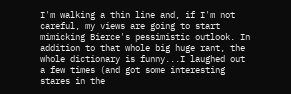I'm walking a thin line and, if I'm not careful, my views are going to start mimicking Bierce's pessimistic outlook. In addition to that whole big huge rant, the whole dictionary is funny...I laughed out a few times (and got some interesting stares in the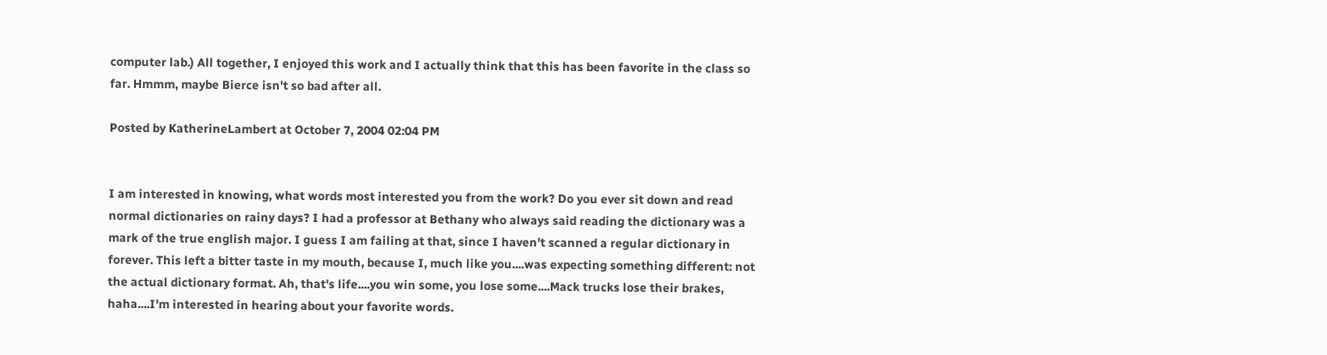computer lab.) All together, I enjoyed this work and I actually think that this has been favorite in the class so far. Hmmm, maybe Bierce isn't so bad after all.

Posted by KatherineLambert at October 7, 2004 02:04 PM


I am interested in knowing, what words most interested you from the work? Do you ever sit down and read normal dictionaries on rainy days? I had a professor at Bethany who always said reading the dictionary was a mark of the true english major. I guess I am failing at that, since I haven't scanned a regular dictionary in forever. This left a bitter taste in my mouth, because I, much like you....was expecting something different: not the actual dictionary format. Ah, that's life....you win some, you lose some....Mack trucks lose their brakes, haha....I'm interested in hearing about your favorite words.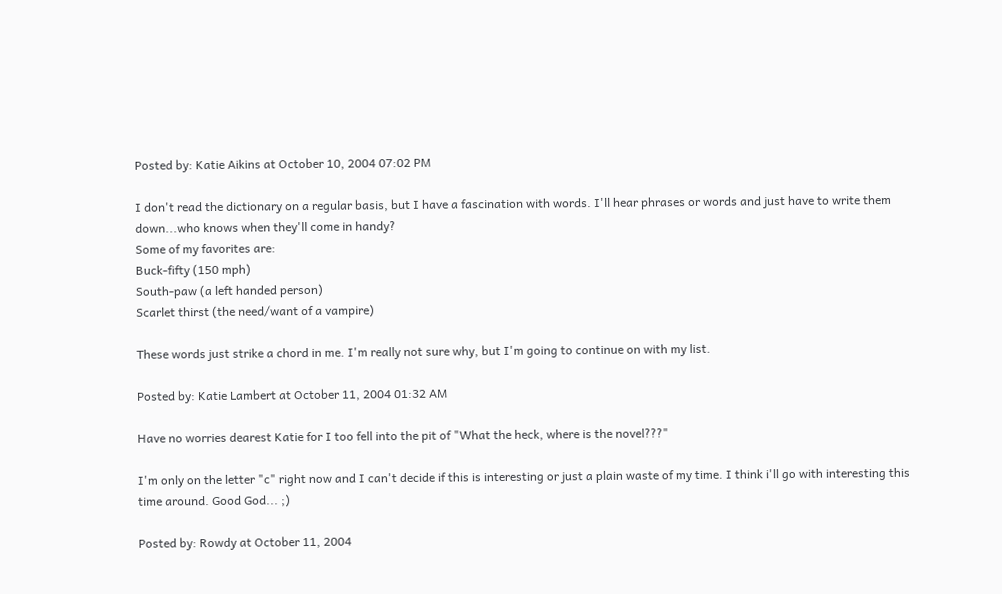Posted by: Katie Aikins at October 10, 2004 07:02 PM

I don't read the dictionary on a regular basis, but I have a fascination with words. I'll hear phrases or words and just have to write them down...who knows when they'll come in handy?
Some of my favorites are:
Buck-fifty (150 mph)
South-paw (a left handed person)
Scarlet thirst (the need/want of a vampire)

These words just strike a chord in me. I'm really not sure why, but I'm going to continue on with my list.

Posted by: Katie Lambert at October 11, 2004 01:32 AM

Have no worries dearest Katie for I too fell into the pit of "What the heck, where is the novel???"

I'm only on the letter "c" right now and I can't decide if this is interesting or just a plain waste of my time. I think i'll go with interesting this time around. Good God... ;)

Posted by: Rowdy at October 11, 2004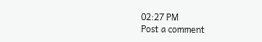02:27 PM
Post a comment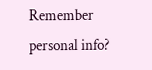Remember personal info?